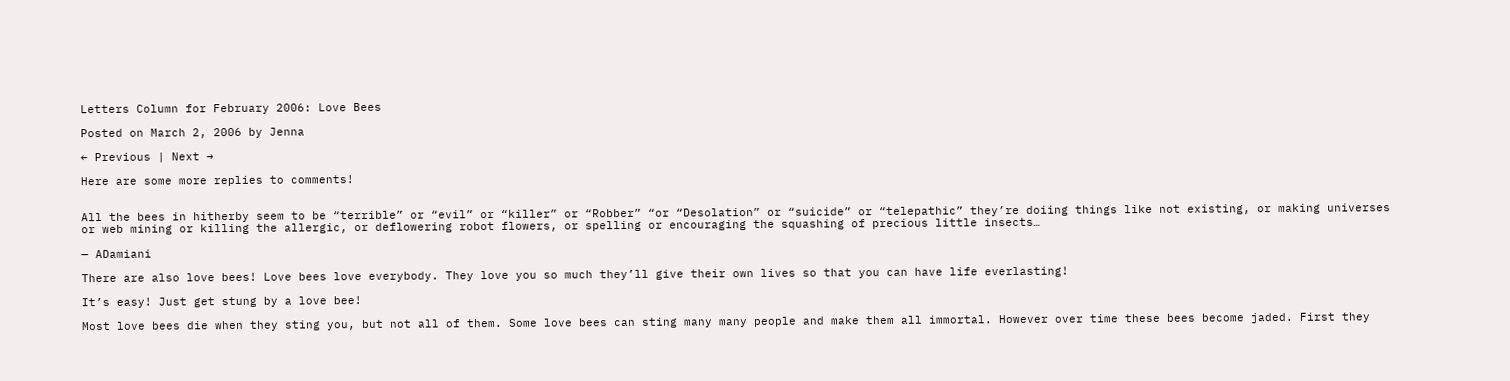Letters Column for February 2006: Love Bees

Posted on March 2, 2006 by Jenna

← Previous | Next →

Here are some more replies to comments!


All the bees in hitherby seem to be “terrible” or “evil” or “killer” or “Robber” “or “Desolation” or “suicide” or “telepathic” they’re doiing things like not existing, or making universes or web mining or killing the allergic, or deflowering robot flowers, or spelling or encouraging the squashing of precious little insects…

— ADamiani

There are also love bees! Love bees love everybody. They love you so much they’ll give their own lives so that you can have life everlasting!

It’s easy! Just get stung by a love bee!

Most love bees die when they sting you, but not all of them. Some love bees can sting many many people and make them all immortal. However over time these bees become jaded. First they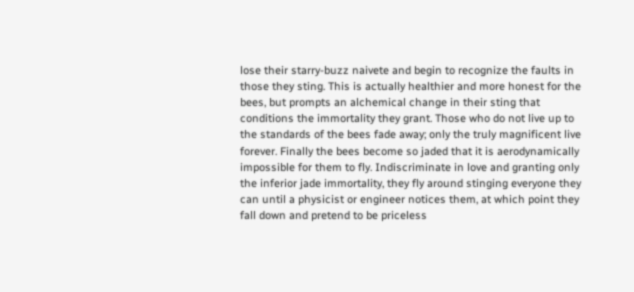lose their starry-buzz naivete and begin to recognize the faults in those they sting. This is actually healthier and more honest for the bees, but prompts an alchemical change in their sting that conditions the immortality they grant. Those who do not live up to the standards of the bees fade away; only the truly magnificent live forever. Finally the bees become so jaded that it is aerodynamically impossible for them to fly. Indiscriminate in love and granting only the inferior jade immortality, they fly around stinging everyone they can until a physicist or engineer notices them, at which point they fall down and pretend to be priceless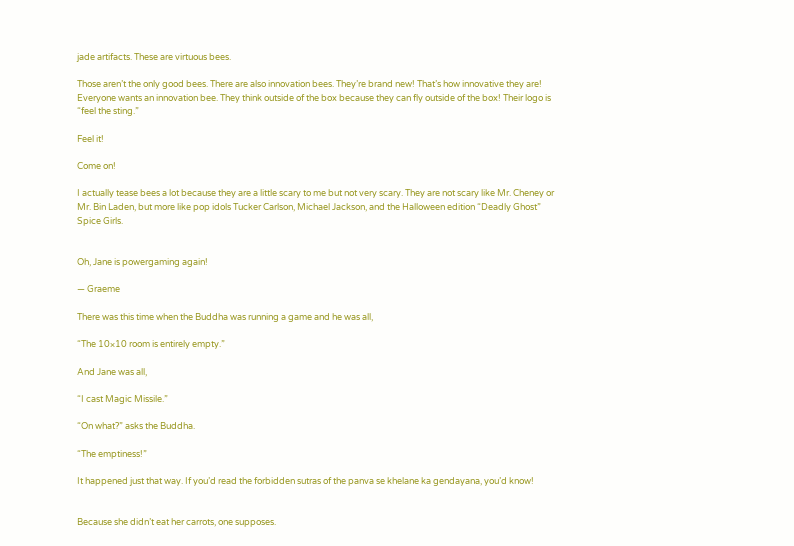jade artifacts. These are virtuous bees.

Those aren’t the only good bees. There are also innovation bees. They’re brand new! That’s how innovative they are! Everyone wants an innovation bee. They think outside of the box because they can fly outside of the box! Their logo is “feel the sting.”

Feel it!

Come on!

I actually tease bees a lot because they are a little scary to me but not very scary. They are not scary like Mr. Cheney or Mr. Bin Laden, but more like pop idols Tucker Carlson, Michael Jackson, and the Halloween edition “Deadly Ghost” Spice Girls.


Oh, Jane is powergaming again!

— Graeme

There was this time when the Buddha was running a game and he was all,

“The 10×10 room is entirely empty.”

And Jane was all,

“I cast Magic Missile.”

“On what?” asks the Buddha.

“The emptiness!”

It happened just that way. If you’d read the forbidden sutras of the panva se khelane ka gendayana, you’d know!


Because she didn’t eat her carrots, one supposes.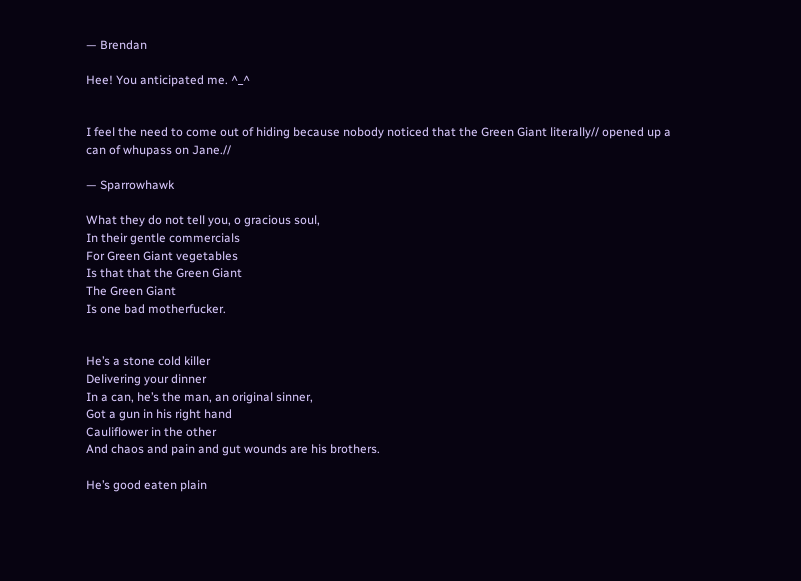— Brendan

Hee! You anticipated me. ^_^


I feel the need to come out of hiding because nobody noticed that the Green Giant literally// opened up a can of whupass on Jane.//

— Sparrowhawk

What they do not tell you, o gracious soul,
In their gentle commercials
For Green Giant vegetables
Is that that the Green Giant
The Green Giant
Is one bad motherfucker.


He’s a stone cold killer
Delivering your dinner
In a can, he’s the man, an original sinner,
Got a gun in his right hand
Cauliflower in the other
And chaos and pain and gut wounds are his brothers.

He’s good eaten plain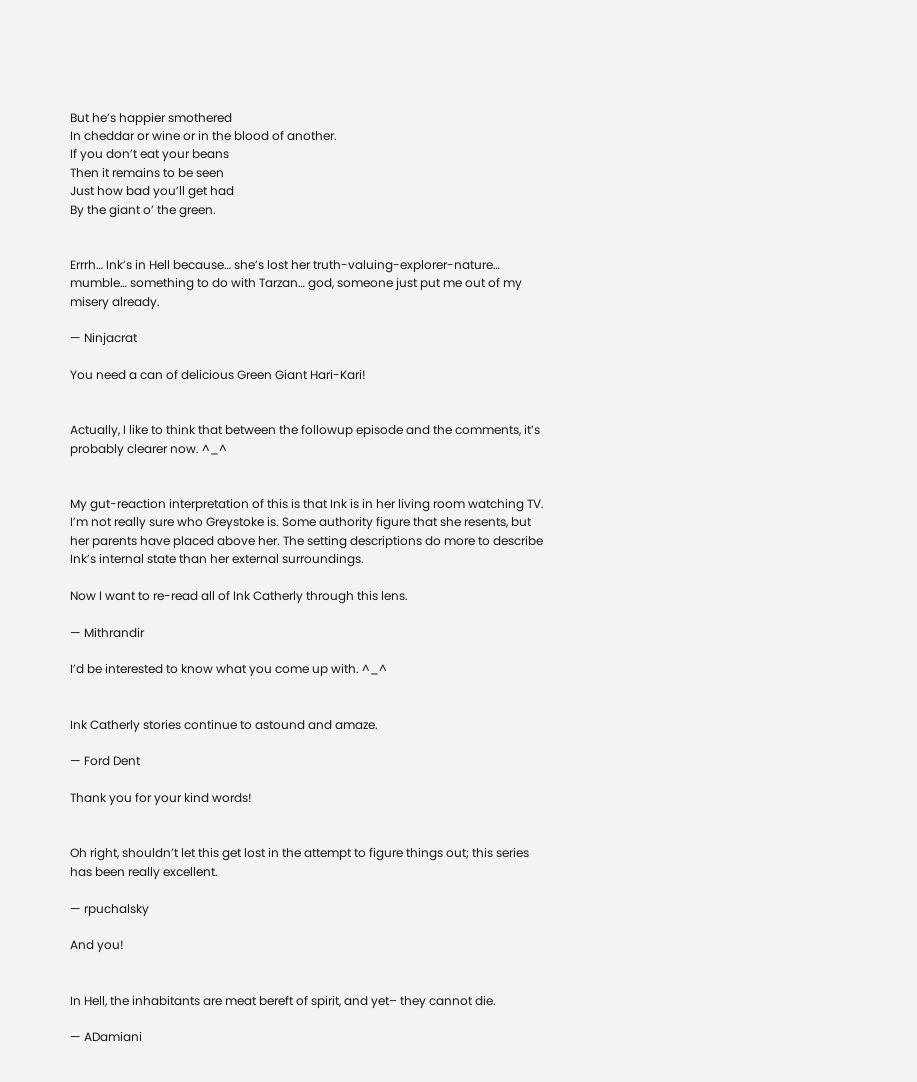But he’s happier smothered
In cheddar or wine or in the blood of another.
If you don’t eat your beans
Then it remains to be seen
Just how bad you’ll get had
By the giant o’ the green.


Errrh… Ink’s in Hell because… she’s lost her truth-valuing-explorer-nature… mumble… something to do with Tarzan… god, someone just put me out of my misery already.

— Ninjacrat

You need a can of delicious Green Giant Hari-Kari!


Actually, I like to think that between the followup episode and the comments, it’s probably clearer now. ^_^


My gut-reaction interpretation of this is that Ink is in her living room watching TV. I’m not really sure who Greystoke is. Some authority figure that she resents, but her parents have placed above her. The setting descriptions do more to describe Ink’s internal state than her external surroundings.

Now I want to re-read all of Ink Catherly through this lens.

— Mithrandir

I’d be interested to know what you come up with. ^_^


Ink Catherly stories continue to astound and amaze.

— Ford Dent

Thank you for your kind words!


Oh right, shouldn’t let this get lost in the attempt to figure things out; this series has been really excellent.

— rpuchalsky

And you!


In Hell, the inhabitants are meat bereft of spirit, and yet– they cannot die.

— ADamiani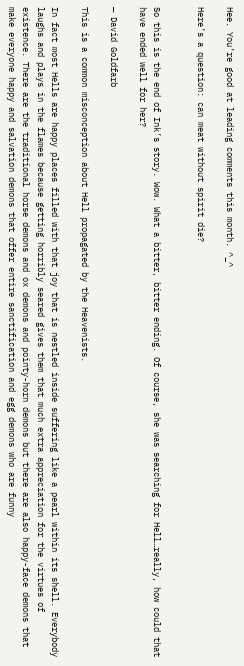Hee. You’re good at leading comments this month. ^_^

Here’s a question: can meat without spirit die?


So this is the end of Ink’s story. Wow. What a bitter, bitter ending. Of course, she was searching for Hell…really, how could that have ended well for her?

— David Goldfarb

This is a common misconception about Hell propagated by the Heavenists.

In fact most Hells are happy places filled with that joy that is nestled inside suffering like a pearl within its shell. Everybody laughs and plays in the flames because getting horribly seared gives them that much extra appreciation for the virtues of existence. There are the traditional horse demons and ox demons and pointy-horn demons but there are also happy-face demons that make everyone happy and salvation demons that offer entire sanctification and egg demons who are funny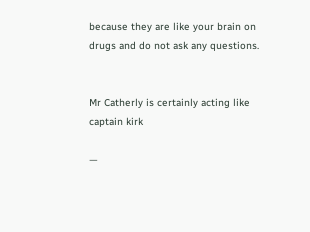because they are like your brain on drugs and do not ask any questions.


Mr Catherly is certainly acting like captain kirk

—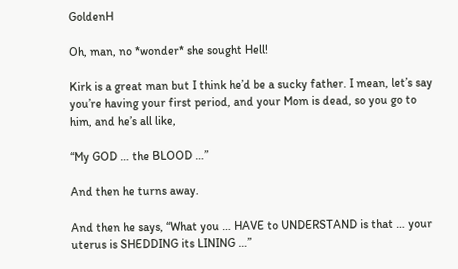GoldenH

Oh, man, no *wonder* she sought Hell!

Kirk is a great man but I think he’d be a sucky father. I mean, let’s say you’re having your first period, and your Mom is dead, so you go to him, and he’s all like,

“My GOD … the BLOOD …”

And then he turns away.

And then he says, “What you … HAVE to UNDERSTAND is that … your uterus is SHEDDING its LINING …”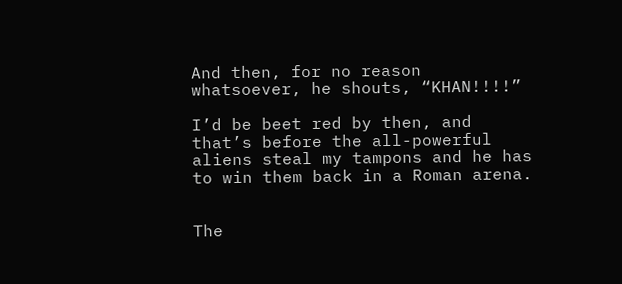And then, for no reason whatsoever, he shouts, “KHAN!!!!”

I’d be beet red by then, and that’s before the all-powerful aliens steal my tampons and he has to win them back in a Roman arena.


The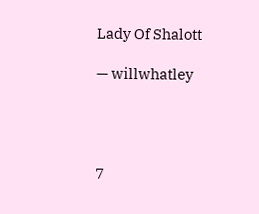Lady Of Shalott

— willwhatley




7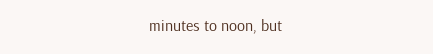minutes to noon, but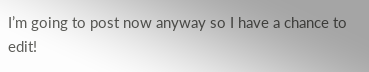I’m going to post now anyway so I have a chance to edit!